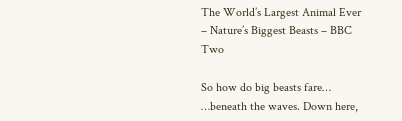The World’s Largest Animal Ever – Nature’s Biggest Beasts – BBC Two

So how do big beasts fare… …beneath the waves. Down here,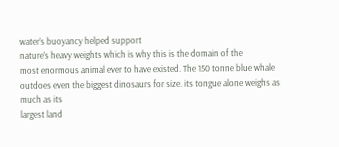water’s buoyancy helped support
nature’s heavy weights which is why this is the domain of the
most enormous animal ever to have existed. The 150 tonne blue whale outdoes even the biggest dinosaurs for size. its tongue alone weighs as much as its
largest land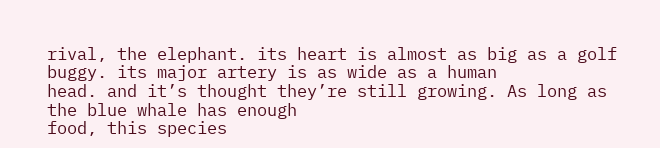rival, the elephant. its heart is almost as big as a golf
buggy. its major artery is as wide as a human
head. and it’s thought they’re still growing. As long as the blue whale has enough
food, this species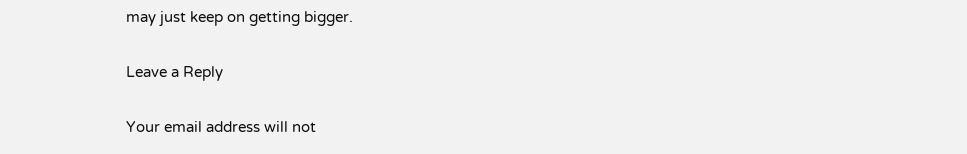may just keep on getting bigger.

Leave a Reply

Your email address will not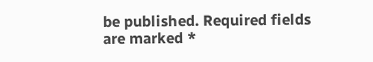be published. Required fields are marked *